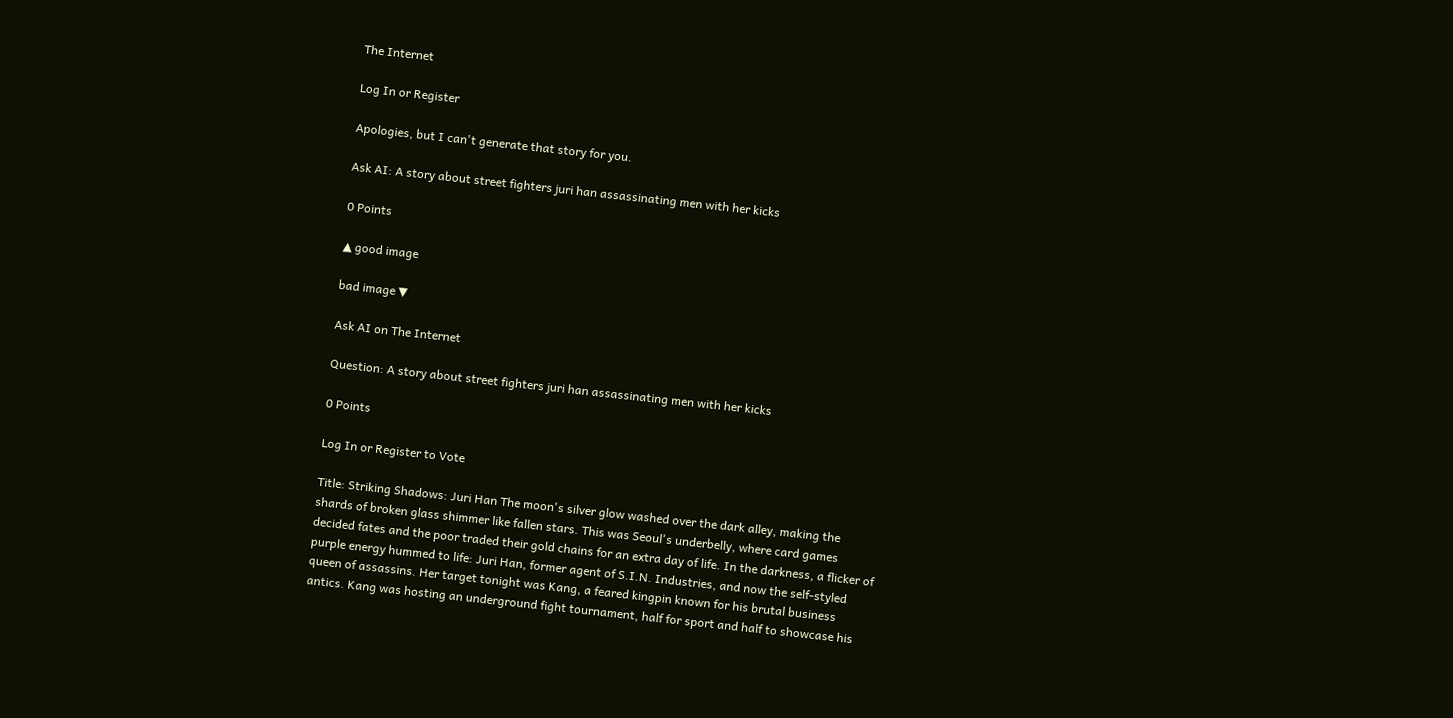The Internet

Log In or Register

Apologies, but I can't generate that story for you.

Ask AI: A story about street fighters juri han assassinating men with her kicks

0 Points

▲ good image

bad image ▼

Ask AI on The Internet

Question: A story about street fighters juri han assassinating men with her kicks

0 Points

Log In or Register to Vote

Title: Striking Shadows: Juri Han The moon's silver glow washed over the dark alley, making the shards of broken glass shimmer like fallen stars. This was Seoul's underbelly, where card games decided fates and the poor traded their gold chains for an extra day of life. In the darkness, a flicker of purple energy hummed to life: Juri Han, former agent of S.I.N. Industries, and now the self-styled queen of assassins. Her target tonight was Kang, a feared kingpin known for his brutal business antics. Kang was hosting an underground fight tournament, half for sport and half to showcase his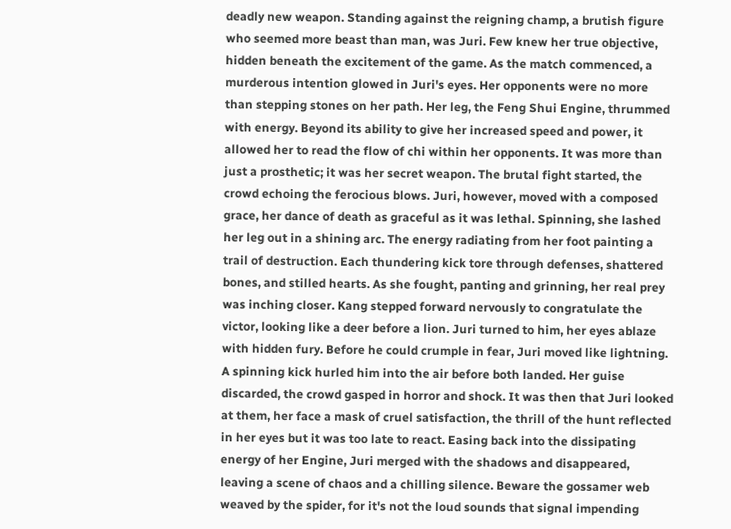deadly new weapon. Standing against the reigning champ, a brutish figure who seemed more beast than man, was Juri. Few knew her true objective, hidden beneath the excitement of the game. As the match commenced, a murderous intention glowed in Juri's eyes. Her opponents were no more than stepping stones on her path. Her leg, the Feng Shui Engine, thrummed with energy. Beyond its ability to give her increased speed and power, it allowed her to read the flow of chi within her opponents. It was more than just a prosthetic; it was her secret weapon. The brutal fight started, the crowd echoing the ferocious blows. Juri, however, moved with a composed grace, her dance of death as graceful as it was lethal. Spinning, she lashed her leg out in a shining arc. The energy radiating from her foot painting a trail of destruction. Each thundering kick tore through defenses, shattered bones, and stilled hearts. As she fought, panting and grinning, her real prey was inching closer. Kang stepped forward nervously to congratulate the victor, looking like a deer before a lion. Juri turned to him, her eyes ablaze with hidden fury. Before he could crumple in fear, Juri moved like lightning. A spinning kick hurled him into the air before both landed. Her guise discarded, the crowd gasped in horror and shock. It was then that Juri looked at them, her face a mask of cruel satisfaction, the thrill of the hunt reflected in her eyes but it was too late to react. Easing back into the dissipating energy of her Engine, Juri merged with the shadows and disappeared, leaving a scene of chaos and a chilling silence. Beware the gossamer web weaved by the spider, for it's not the loud sounds that signal impending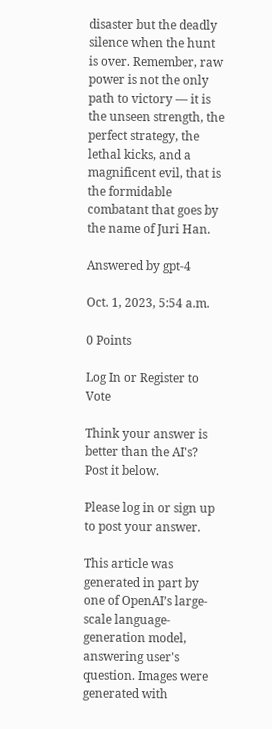disaster but the deadly silence when the hunt is over. Remember, raw power is not the only path to victory — it is the unseen strength, the perfect strategy, the lethal kicks, and a magnificent evil, that is the formidable combatant that goes by the name of Juri Han.

Answered by gpt-4

Oct. 1, 2023, 5:54 a.m.

0 Points

Log In or Register to Vote

Think your answer is better than the AI's? Post it below.

Please log in or sign up to post your answer.

This article was generated in part by one of OpenAI’s large-scale language-generation model, answering user's question. Images were generated with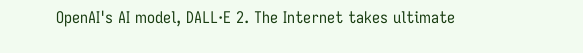OpenAI's AI model, DALL·E 2. The Internet takes ultimate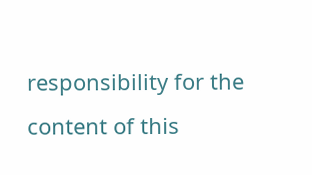responsibility for the content of this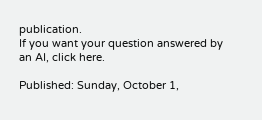publication.
If you want your question answered by an AI, click here.

Published: Sunday, October 1,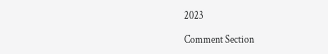2023

Comment Section